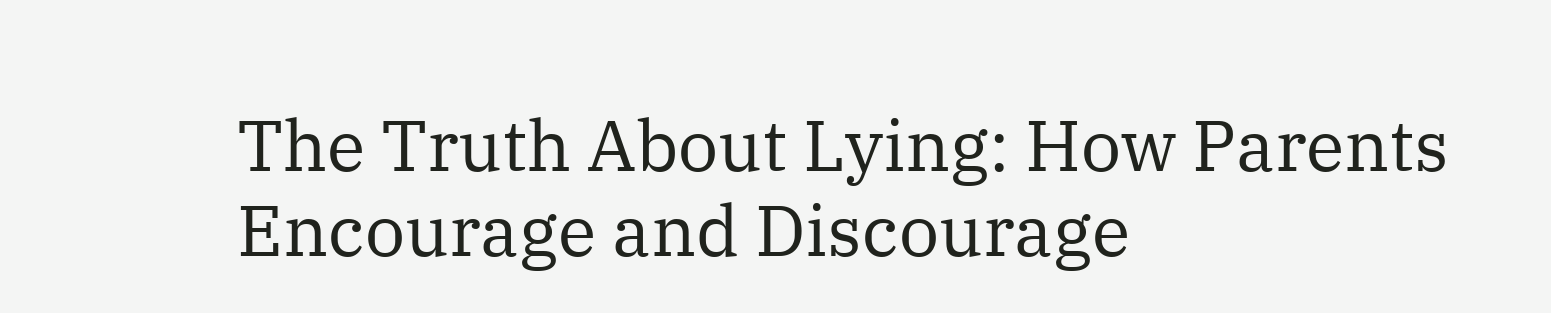The Truth About Lying: How Parents Encourage and Discourage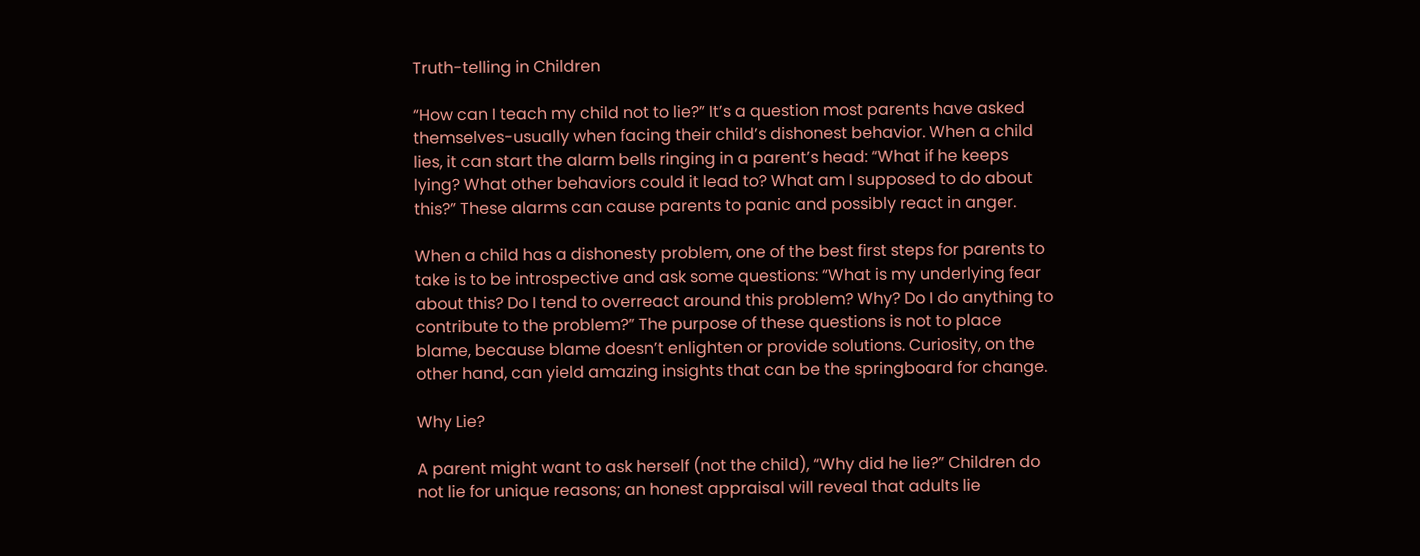Truth-telling in Children

“How can I teach my child not to lie?” It’s a question most parents have asked themselves-usually when facing their child’s dishonest behavior. When a child lies, it can start the alarm bells ringing in a parent’s head: “What if he keeps lying? What other behaviors could it lead to? What am I supposed to do about this?” These alarms can cause parents to panic and possibly react in anger.

When a child has a dishonesty problem, one of the best first steps for parents to take is to be introspective and ask some questions: “What is my underlying fear about this? Do I tend to overreact around this problem? Why? Do I do anything to contribute to the problem?” The purpose of these questions is not to place blame, because blame doesn’t enlighten or provide solutions. Curiosity, on the other hand, can yield amazing insights that can be the springboard for change.

Why Lie?

A parent might want to ask herself (not the child), “Why did he lie?” Children do not lie for unique reasons; an honest appraisal will reveal that adults lie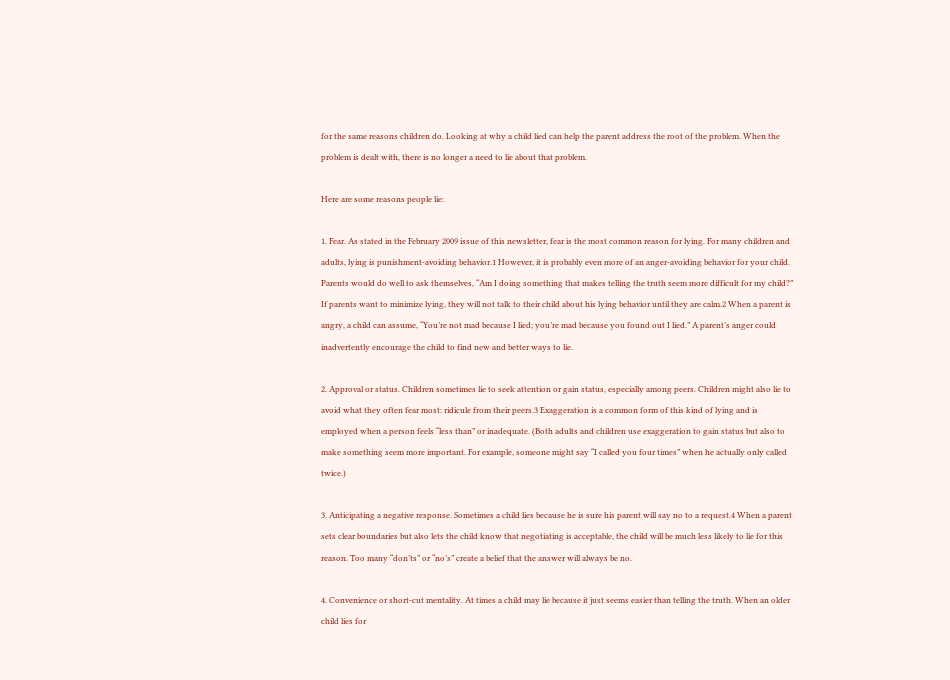for the same reasons children do. Looking at why a child lied can help the parent address the root of the problem. When the problem is dealt with, there is no longer a need to lie about that problem.

Here are some reasons people lie:

1. Fear. As stated in the February 2009 issue of this newsletter, fear is the most common reason for lying. For many children and adults, lying is punishment-avoiding behavior.1 However, it is probably even more of an anger-avoiding behavior for your child. Parents would do well to ask themselves, “Am I doing something that makes telling the truth seem more difficult for my child?” If parents want to minimize lying, they will not talk to their child about his lying behavior until they are calm.2 When a parent is angry, a child can assume, “You’re not mad because I lied; you’re mad because you found out I lied.” A parent’s anger could inadvertently encourage the child to find new and better ways to lie.

2. Approval or status. Children sometimes lie to seek attention or gain status, especially among peers. Children might also lie to avoid what they often fear most: ridicule from their peers.3 Exaggeration is a common form of this kind of lying and is employed when a person feels “less than” or inadequate. (Both adults and children use exaggeration to gain status but also to make something seem more important. For example, someone might say “I called you four times” when he actually only called twice.)

3. Anticipating a negative response. Sometimes a child lies because he is sure his parent will say no to a request.4 When a parent sets clear boundaries but also lets the child know that negotiating is acceptable, the child will be much less likely to lie for this reason. Too many “don’ts” or “no’s” create a belief that the answer will always be no.

4. Convenience or short-cut mentality. At times a child may lie because it just seems easier than telling the truth. When an older child lies for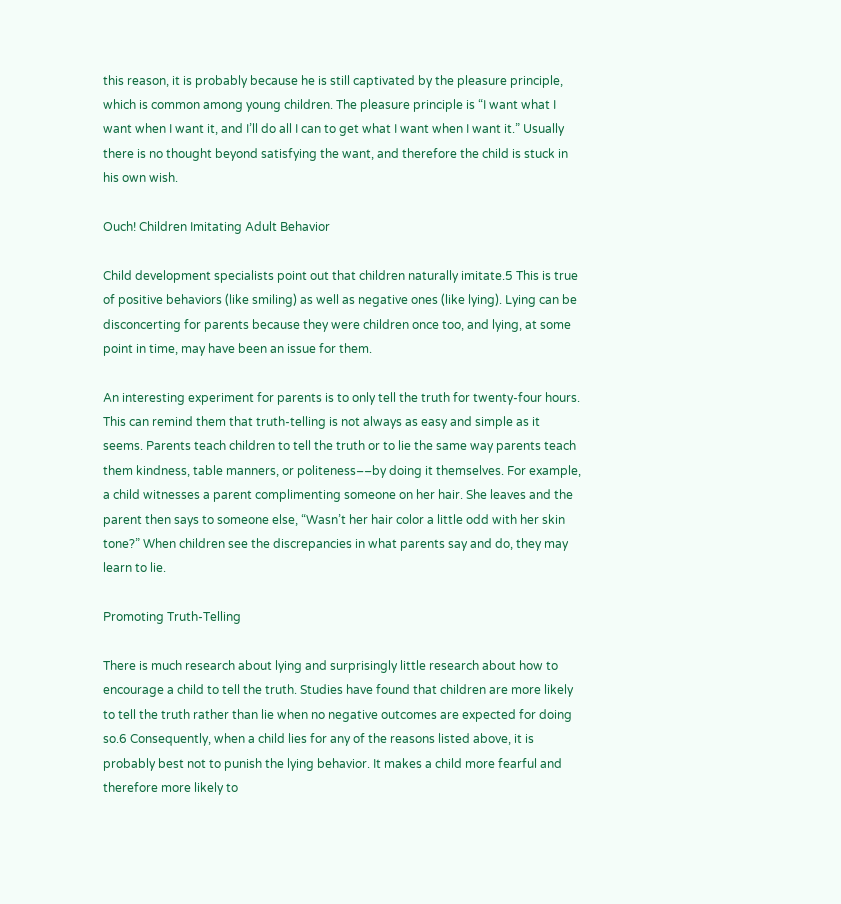this reason, it is probably because he is still captivated by the pleasure principle, which is common among young children. The pleasure principle is “I want what I want when I want it, and I’ll do all I can to get what I want when I want it.” Usually there is no thought beyond satisfying the want, and therefore the child is stuck in his own wish.

Ouch! Children Imitating Adult Behavior

Child development specialists point out that children naturally imitate.5 This is true of positive behaviors (like smiling) as well as negative ones (like lying). Lying can be disconcerting for parents because they were children once too, and lying, at some point in time, may have been an issue for them.

An interesting experiment for parents is to only tell the truth for twenty-four hours. This can remind them that truth-telling is not always as easy and simple as it seems. Parents teach children to tell the truth or to lie the same way parents teach them kindness, table manners, or politeness––by doing it themselves. For example, a child witnesses a parent complimenting someone on her hair. She leaves and the parent then says to someone else, “Wasn’t her hair color a little odd with her skin tone?” When children see the discrepancies in what parents say and do, they may learn to lie.

Promoting Truth-Telling

There is much research about lying and surprisingly little research about how to encourage a child to tell the truth. Studies have found that children are more likely to tell the truth rather than lie when no negative outcomes are expected for doing so.6 Consequently, when a child lies for any of the reasons listed above, it is probably best not to punish the lying behavior. It makes a child more fearful and therefore more likely to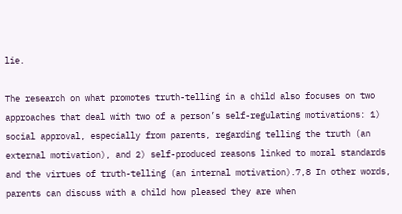lie.

The research on what promotes truth-telling in a child also focuses on two approaches that deal with two of a person’s self-regulating motivations: 1) social approval, especially from parents, regarding telling the truth (an external motivation), and 2) self-produced reasons linked to moral standards and the virtues of truth-telling (an internal motivation).7,8 In other words, parents can discuss with a child how pleased they are when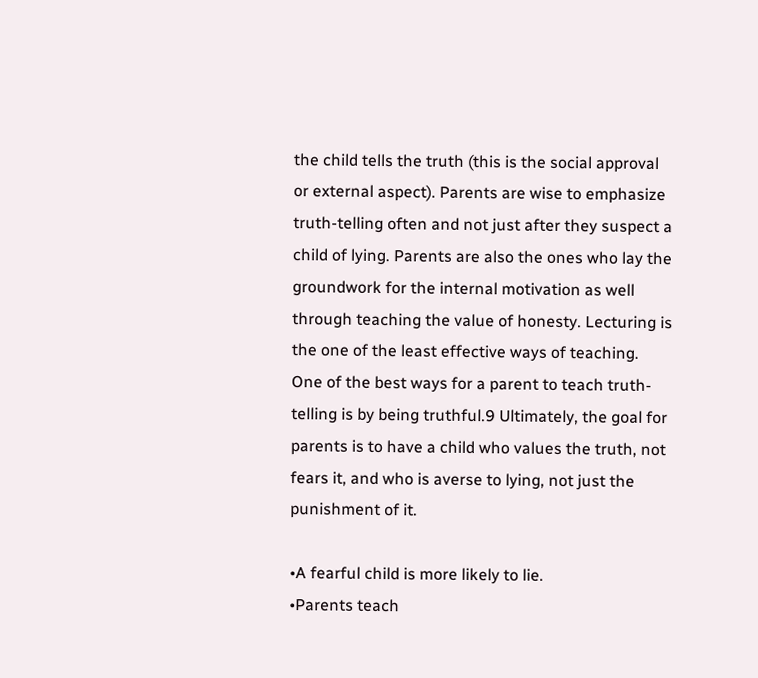the child tells the truth (this is the social approval or external aspect). Parents are wise to emphasize truth-telling often and not just after they suspect a child of lying. Parents are also the ones who lay the groundwork for the internal motivation as well through teaching the value of honesty. Lecturing is the one of the least effective ways of teaching. One of the best ways for a parent to teach truth-telling is by being truthful.9 Ultimately, the goal for parents is to have a child who values the truth, not fears it, and who is averse to lying, not just the punishment of it.

•A fearful child is more likely to lie.
•Parents teach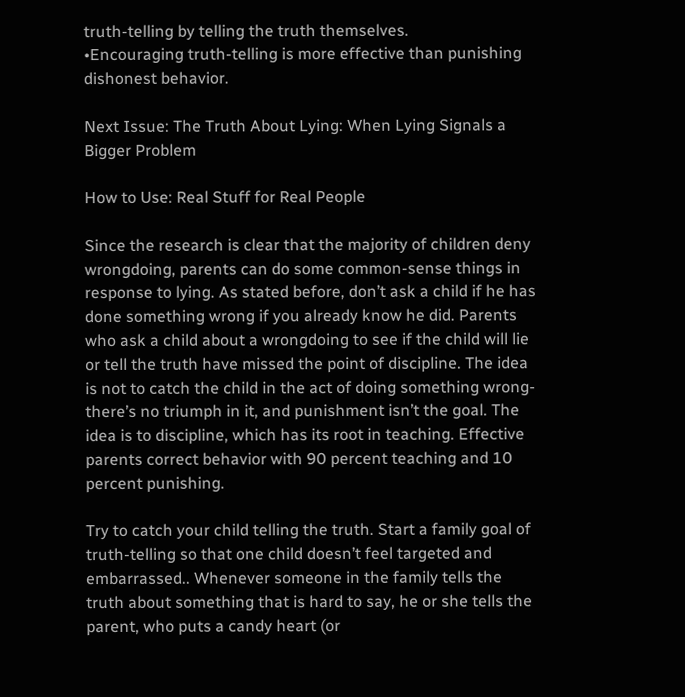truth-telling by telling the truth themselves.
•Encouraging truth-telling is more effective than punishing dishonest behavior.

Next Issue: The Truth About Lying: When Lying Signals a Bigger Problem

How to Use: Real Stuff for Real People

Since the research is clear that the majority of children deny wrongdoing, parents can do some common-sense things in response to lying. As stated before, don’t ask a child if he has done something wrong if you already know he did. Parents who ask a child about a wrongdoing to see if the child will lie or tell the truth have missed the point of discipline. The idea is not to catch the child in the act of doing something wrong-there’s no triumph in it, and punishment isn’t the goal. The idea is to discipline, which has its root in teaching. Effective parents correct behavior with 90 percent teaching and 10 percent punishing.

Try to catch your child telling the truth. Start a family goal of truth-telling so that one child doesn’t feel targeted and embarrassed.. Whenever someone in the family tells the truth about something that is hard to say, he or she tells the parent, who puts a candy heart (or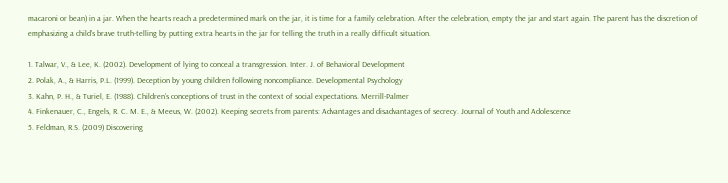macaroni or bean) in a jar. When the hearts reach a predetermined mark on the jar, it is time for a family celebration. After the celebration, empty the jar and start again. The parent has the discretion of emphasizing a child’s brave truth-telling by putting extra hearts in the jar for telling the truth in a really difficult situation.

1. Talwar, V., & Lee, K. (2002). Development of lying to conceal a transgression. Inter. J. of Behavioral Development
2. Polak, A., & Harris, P.L. (1999). Deception by young children following noncompliance. Developmental Psychology
3. Kahn, P. H., & Turiel, E. (1988). Children’s conceptions of trust in the context of social expectations. Merrill-Palmer
4. Finkenauer, C., Engels, R. C. M. E., & Meeus, W. (2002). Keeping secrets from parents: Advantages and disadvantages of secrecy. Journal of Youth and Adolescence
5. Feldman, R.S. (2009) Discovering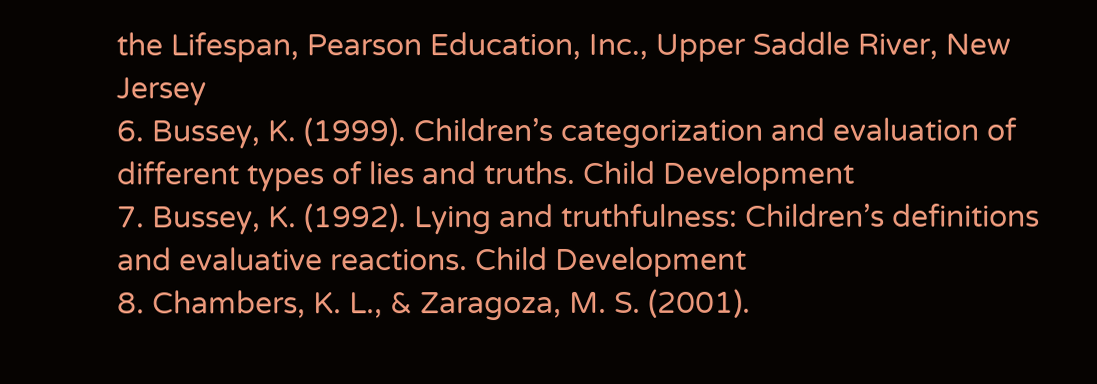the Lifespan, Pearson Education, Inc., Upper Saddle River, New Jersey
6. Bussey, K. (1999). Children’s categorization and evaluation of different types of lies and truths. Child Development
7. Bussey, K. (1992). Lying and truthfulness: Children’s definitions and evaluative reactions. Child Development
8. Chambers, K. L., & Zaragoza, M. S. (2001).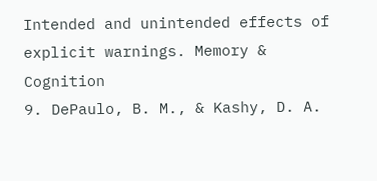Intended and unintended effects of explicit warnings. Memory & Cognition
9. DePaulo, B. M., & Kashy, D. A.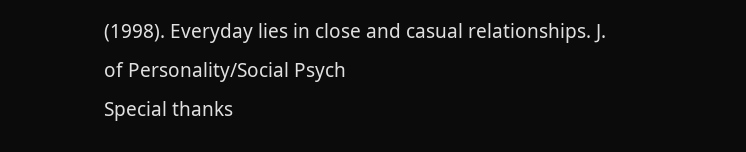(1998). Everyday lies in close and casual relationships. J. of Personality/Social Psych
Special thanks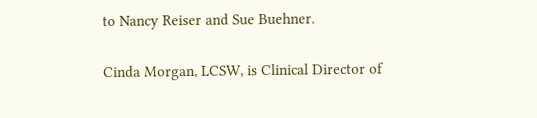to Nancy Reiser and Sue Buehner.

Cinda Morgan, LCSW, is Clinical Director of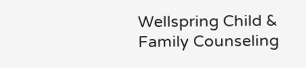Wellspring Child & Family Counseling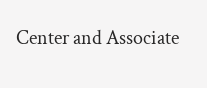Center and Associate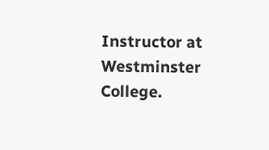Instructor at Westminster College.